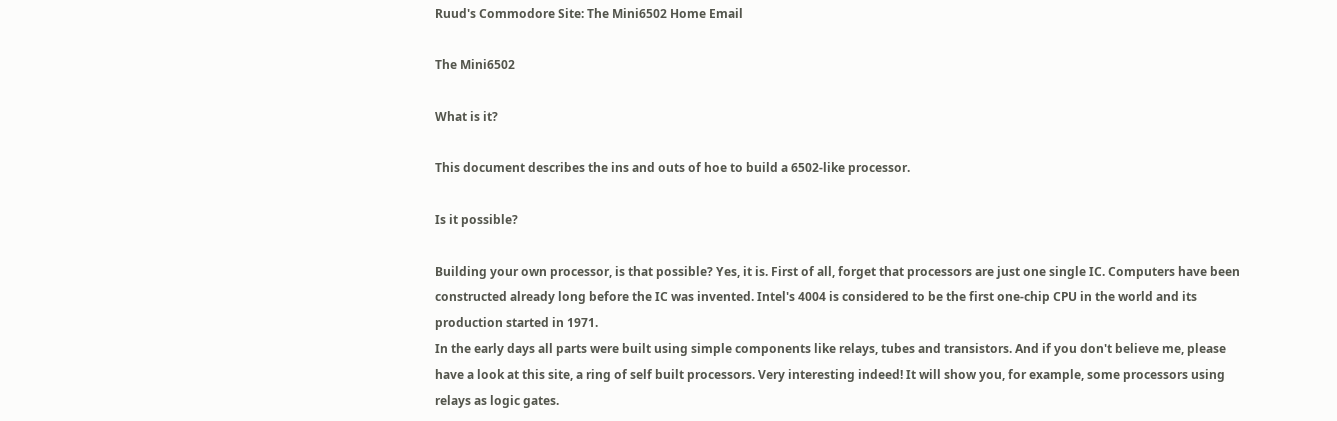Ruud's Commodore Site: The Mini6502 Home Email

The Mini6502

What is it?

This document describes the ins and outs of hoe to build a 6502-like processor.

Is it possible?

Building your own processor, is that possible? Yes, it is. First of all, forget that processors are just one single IC. Computers have been constructed already long before the IC was invented. Intel's 4004 is considered to be the first one-chip CPU in the world and its production started in 1971.
In the early days all parts were built using simple components like relays, tubes and transistors. And if you don't believe me, please have a look at this site, a ring of self built processors. Very interesting indeed! It will show you, for example, some processors using relays as logic gates.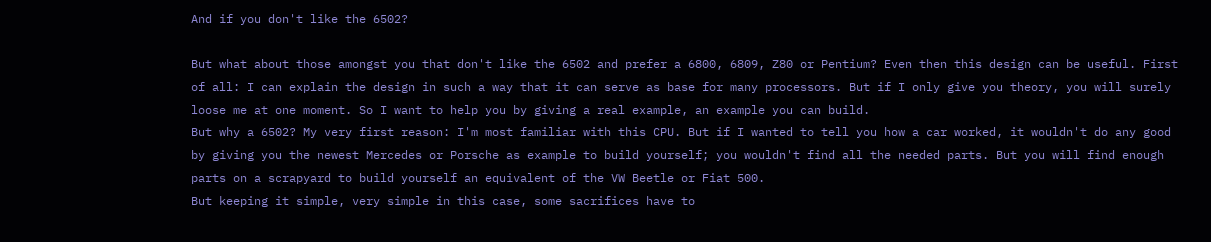And if you don't like the 6502?

But what about those amongst you that don't like the 6502 and prefer a 6800, 6809, Z80 or Pentium? Even then this design can be useful. First of all: I can explain the design in such a way that it can serve as base for many processors. But if I only give you theory, you will surely loose me at one moment. So I want to help you by giving a real example, an example you can build.
But why a 6502? My very first reason: I'm most familiar with this CPU. But if I wanted to tell you how a car worked, it wouldn't do any good by giving you the newest Mercedes or Porsche as example to build yourself; you wouldn't find all the needed parts. But you will find enough parts on a scrapyard to build yourself an equivalent of the VW Beetle or Fiat 500.
But keeping it simple, very simple in this case, some sacrifices have to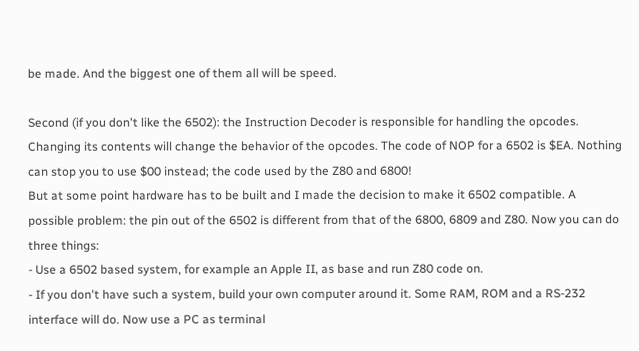be made. And the biggest one of them all will be speed.

Second (if you don't like the 6502): the Instruction Decoder is responsible for handling the opcodes. Changing its contents will change the behavior of the opcodes. The code of NOP for a 6502 is $EA. Nothing can stop you to use $00 instead; the code used by the Z80 and 6800!
But at some point hardware has to be built and I made the decision to make it 6502 compatible. A possible problem: the pin out of the 6502 is different from that of the 6800, 6809 and Z80. Now you can do three things:
- Use a 6502 based system, for example an Apple II, as base and run Z80 code on.
- If you don't have such a system, build your own computer around it. Some RAM, ROM and a RS-232 interface will do. Now use a PC as terminal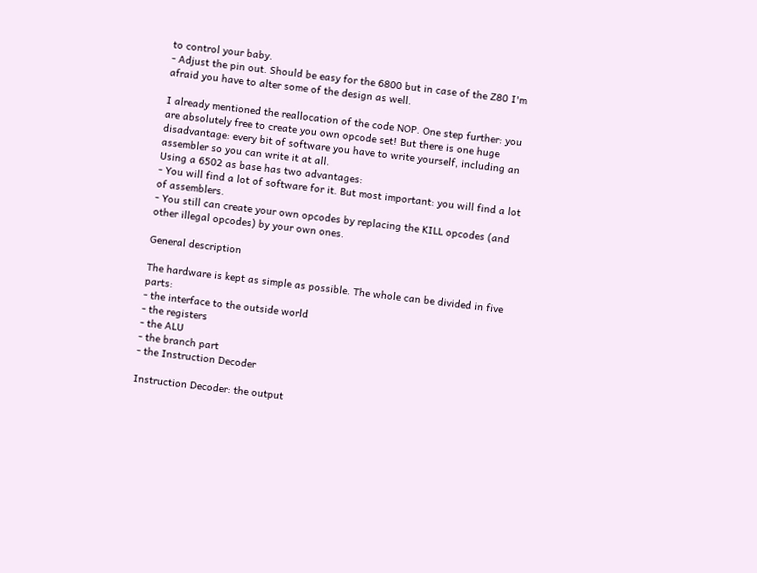to control your baby.
- Adjust the pin out. Should be easy for the 6800 but in case of the Z80 I'm afraid you have to alter some of the design as well.

I already mentioned the reallocation of the code NOP. One step further: you are absolutely free to create you own opcode set! But there is one huge disadvantage: every bit of software you have to write yourself, including an assembler so you can write it at all.
Using a 6502 as base has two advantages:
- You will find a lot of software for it. But most important: you will find a lot of assemblers.
- You still can create your own opcodes by replacing the KILL opcodes (and other illegal opcodes) by your own ones.

General description

The hardware is kept as simple as possible. The whole can be divided in five parts:
- the interface to the outside world
- the registers
- the ALU
- the branch part
- the Instruction Decoder

Instruction Decoder: the output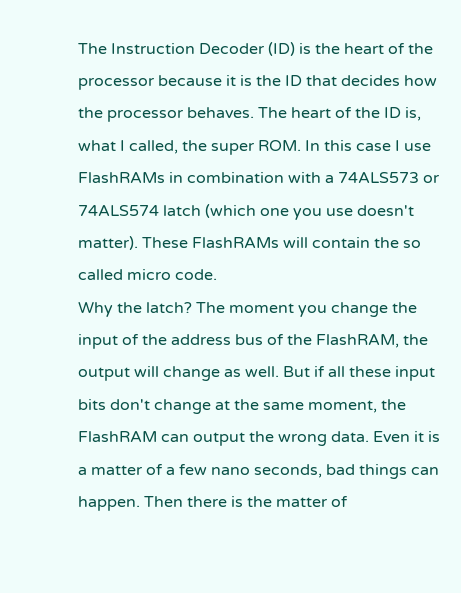The Instruction Decoder (ID) is the heart of the processor because it is the ID that decides how the processor behaves. The heart of the ID is, what I called, the super ROM. In this case I use FlashRAMs in combination with a 74ALS573 or 74ALS574 latch (which one you use doesn't matter). These FlashRAMs will contain the so called micro code.
Why the latch? The moment you change the input of the address bus of the FlashRAM, the output will change as well. But if all these input bits don't change at the same moment, the FlashRAM can output the wrong data. Even it is a matter of a few nano seconds, bad things can happen. Then there is the matter of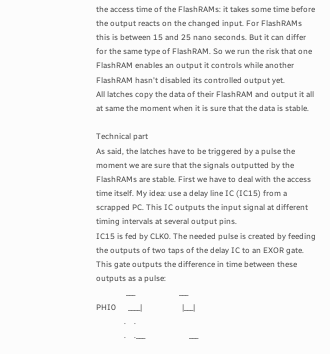the access time of the FlashRAMs: it takes some time before the output reacts on the changed input. For FlashRAMs this is between 15 and 25 nano seconds. But it can differ for the same type of FlashRAM. So we run the risk that one FlashRAM enables an output it controls while another FlashRAM hasn't disabled its controlled output yet.
All latches copy the data of their FlashRAM and output it all at same the moment when it is sure that the data is stable.

Technical part
As said, the latches have to be triggered by a pulse the moment we are sure that the signals outputted by the FlashRAMs are stable. First we have to deal with the access time itself. My idea: use a delay line IC (IC15) from a scrapped PC. This IC outputs the input signal at different timing intervals at several output pins.
IC15 is fed by CLK0. The needed pulse is created by feeding the outputs of two taps of the delay IC to an EXOR gate. This gate outputs the difference in time between these outputs as a pulse:
               ___                      ___
PHI0      ____|                    |___|
              .    .
              .    .___                      ___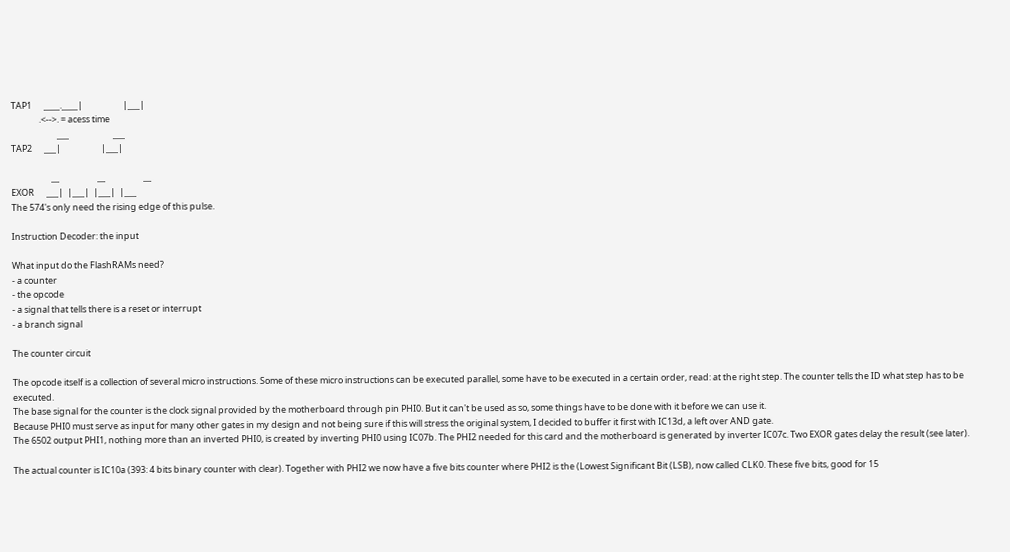TAP1      ____.____|                    |___|
              .<-->. = acess time
                       ___                      ___
TAP2      ___|                    |___|

                    __                   __                   __
EXOR      ___|  |___|  |___|  |___
The 574's only need the rising edge of this pulse.

Instruction Decoder: the input

What input do the FlashRAMs need?
- a counter
- the opcode
- a signal that tells there is a reset or interrupt
- a branch signal

The counter circuit

The opcode itself is a collection of several micro instructions. Some of these micro instructions can be executed parallel, some have to be executed in a certain order, read: at the right step. The counter tells the ID what step has to be executed.
The base signal for the counter is the clock signal provided by the motherboard through pin PHI0. But it can't be used as so, some things have to be done with it before we can use it.
Because PHI0 must serve as input for many other gates in my design and not being sure if this will stress the original system, I decided to buffer it first with IC13d, a left over AND gate.
The 6502 output PHI1, nothing more than an inverted PHI0, is created by inverting PHI0 using IC07b. The PHI2 needed for this card and the motherboard is generated by inverter IC07c. Two EXOR gates delay the result (see later).

The actual counter is IC10a (393: 4 bits binary counter with clear). Together with PHI2 we now have a five bits counter where PHI2 is the (Lowest Significant Bit (LSB), now called CLK0. These five bits, good for 15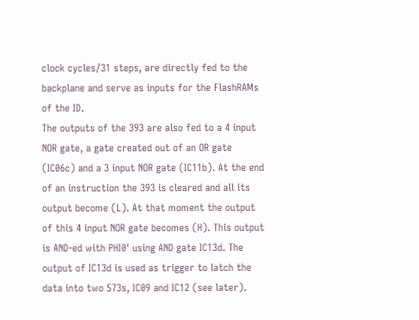clock cycles/31 steps, are directly fed to the backplane and serve as inputs for the FlashRAMs of the ID.
The outputs of the 393 are also fed to a 4 input NOR gate, a gate created out of an OR gate (IC06c) and a 3 input NOR gate (IC11b). At the end of an instruction the 393 is cleared and all its output become (L). At that moment the output of this 4 input NOR gate becomes (H). This output is AND-ed with PHI0' using AND gate IC13d. The output of IC13d is used as trigger to latch the data into two 573s, IC09 and IC12 (see later).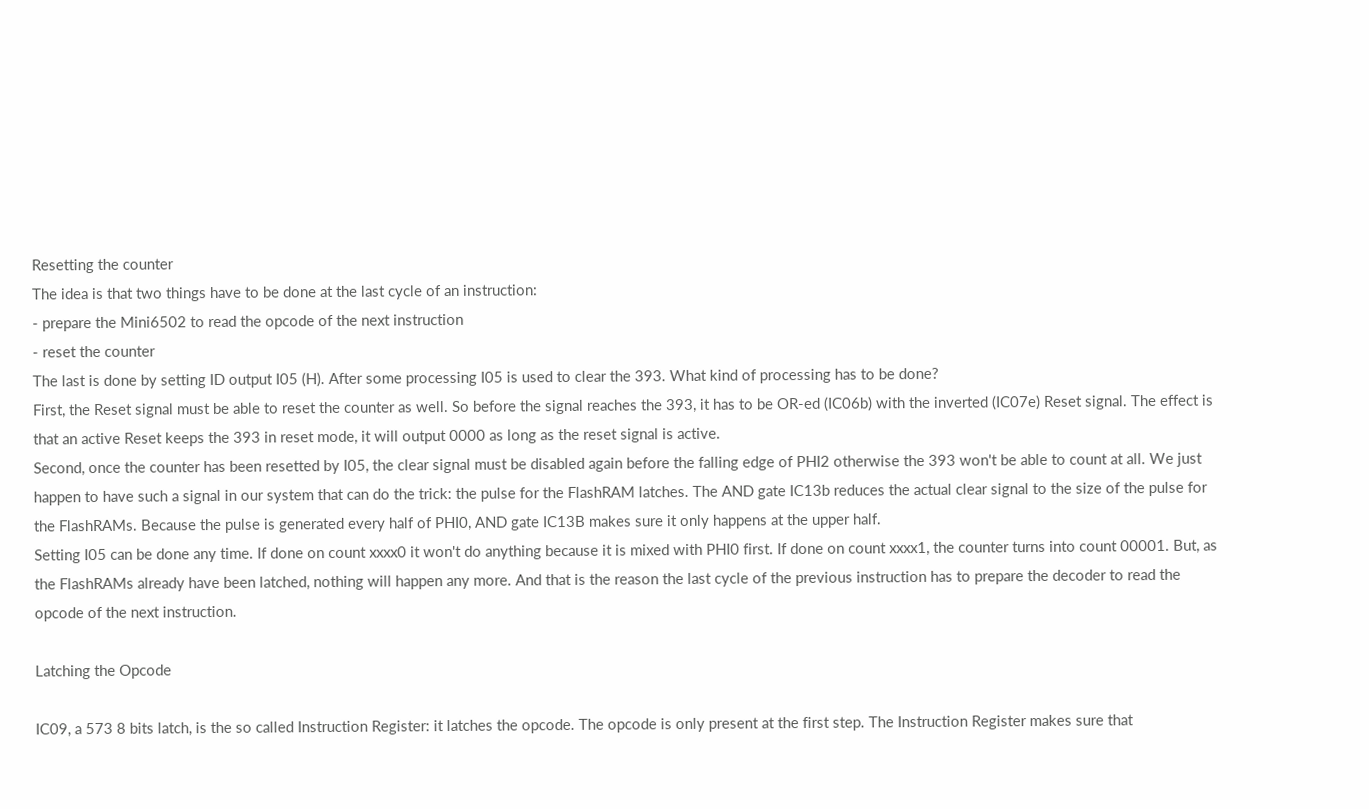Resetting the counter
The idea is that two things have to be done at the last cycle of an instruction:
- prepare the Mini6502 to read the opcode of the next instruction
- reset the counter
The last is done by setting ID output I05 (H). After some processing I05 is used to clear the 393. What kind of processing has to be done?
First, the Reset signal must be able to reset the counter as well. So before the signal reaches the 393, it has to be OR-ed (IC06b) with the inverted (IC07e) Reset signal. The effect is that an active Reset keeps the 393 in reset mode, it will output 0000 as long as the reset signal is active.
Second, once the counter has been resetted by I05, the clear signal must be disabled again before the falling edge of PHI2 otherwise the 393 won't be able to count at all. We just happen to have such a signal in our system that can do the trick: the pulse for the FlashRAM latches. The AND gate IC13b reduces the actual clear signal to the size of the pulse for the FlashRAMs. Because the pulse is generated every half of PHI0, AND gate IC13B makes sure it only happens at the upper half.
Setting I05 can be done any time. If done on count xxxx0 it won't do anything because it is mixed with PHI0 first. If done on count xxxx1, the counter turns into count 00001. But, as the FlashRAMs already have been latched, nothing will happen any more. And that is the reason the last cycle of the previous instruction has to prepare the decoder to read the opcode of the next instruction.

Latching the Opcode

IC09, a 573 8 bits latch, is the so called Instruction Register: it latches the opcode. The opcode is only present at the first step. The Instruction Register makes sure that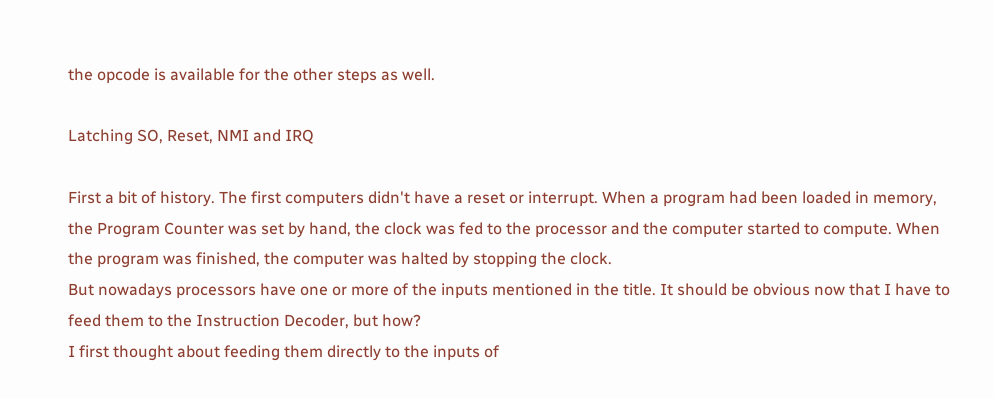the opcode is available for the other steps as well.

Latching SO, Reset, NMI and IRQ

First a bit of history. The first computers didn't have a reset or interrupt. When a program had been loaded in memory, the Program Counter was set by hand, the clock was fed to the processor and the computer started to compute. When the program was finished, the computer was halted by stopping the clock.
But nowadays processors have one or more of the inputs mentioned in the title. It should be obvious now that I have to feed them to the Instruction Decoder, but how?
I first thought about feeding them directly to the inputs of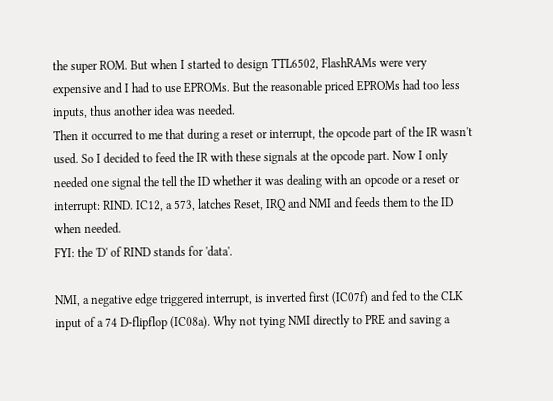the super ROM. But when I started to design TTL6502, FlashRAMs were very expensive and I had to use EPROMs. But the reasonable priced EPROMs had too less inputs, thus another idea was needed.
Then it occurred to me that during a reset or interrupt, the opcode part of the IR wasn't used. So I decided to feed the IR with these signals at the opcode part. Now I only needed one signal the tell the ID whether it was dealing with an opcode or a reset or interrupt: RIND. IC12, a 573, latches Reset, IRQ and NMI and feeds them to the ID when needed.
FYI: the 'D' of RIND stands for 'data'.

NMI, a negative edge triggered interrupt, is inverted first (IC07f) and fed to the CLK input of a 74 D-flipflop (IC08a). Why not tying NMI directly to PRE and saving a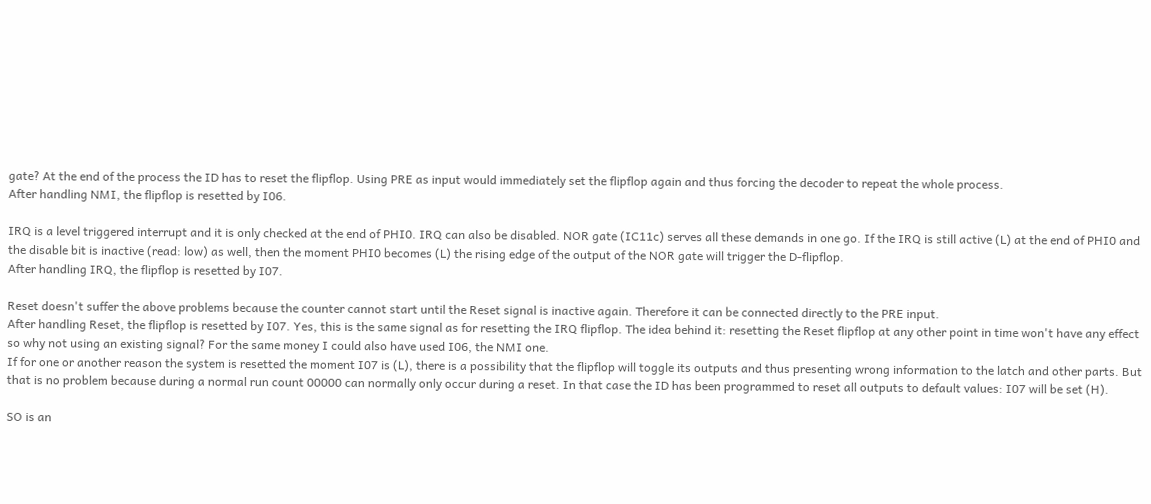gate? At the end of the process the ID has to reset the flipflop. Using PRE as input would immediately set the flipflop again and thus forcing the decoder to repeat the whole process.
After handling NMI, the flipflop is resetted by I06.

IRQ is a level triggered interrupt and it is only checked at the end of PHI0. IRQ can also be disabled. NOR gate (IC11c) serves all these demands in one go. If the IRQ is still active (L) at the end of PHI0 and the disable bit is inactive (read: low) as well, then the moment PHI0 becomes (L) the rising edge of the output of the NOR gate will trigger the D-flipflop.
After handling IRQ, the flipflop is resetted by I07.

Reset doesn't suffer the above problems because the counter cannot start until the Reset signal is inactive again. Therefore it can be connected directly to the PRE input.
After handling Reset, the flipflop is resetted by I07. Yes, this is the same signal as for resetting the IRQ flipflop. The idea behind it: resetting the Reset flipflop at any other point in time won't have any effect so why not using an existing signal? For the same money I could also have used I06, the NMI one.
If for one or another reason the system is resetted the moment I07 is (L), there is a possibility that the flipflop will toggle its outputs and thus presenting wrong information to the latch and other parts. But that is no problem because during a normal run count 00000 can normally only occur during a reset. In that case the ID has been programmed to reset all outputs to default values: I07 will be set (H).

SO is an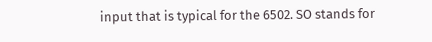input that is typical for the 6502. SO stands for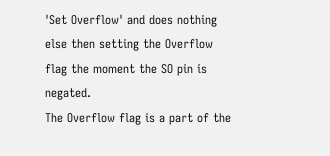'Set Overflow' and does nothing else then setting the Overflow flag the moment the SO pin is negated.
The Overflow flag is a part of the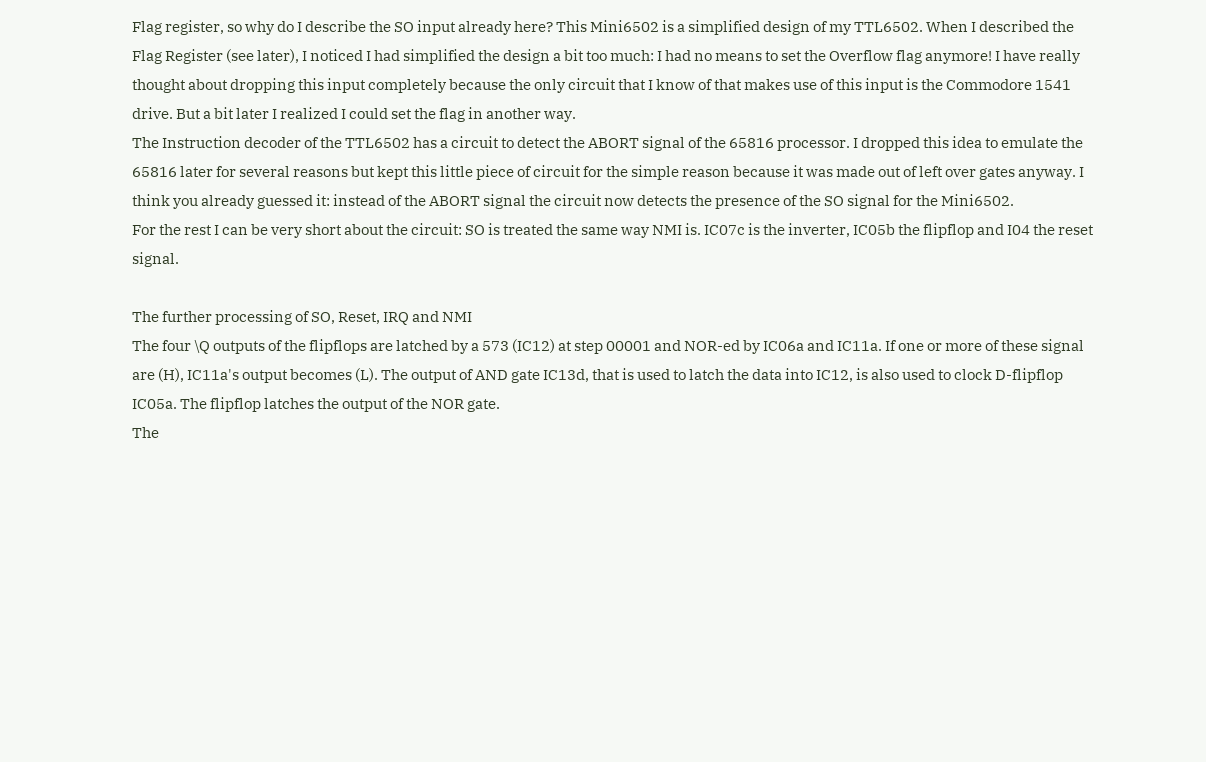Flag register, so why do I describe the SO input already here? This Mini6502 is a simplified design of my TTL6502. When I described the Flag Register (see later), I noticed I had simplified the design a bit too much: I had no means to set the Overflow flag anymore! I have really thought about dropping this input completely because the only circuit that I know of that makes use of this input is the Commodore 1541 drive. But a bit later I realized I could set the flag in another way.
The Instruction decoder of the TTL6502 has a circuit to detect the ABORT signal of the 65816 processor. I dropped this idea to emulate the 65816 later for several reasons but kept this little piece of circuit for the simple reason because it was made out of left over gates anyway. I think you already guessed it: instead of the ABORT signal the circuit now detects the presence of the SO signal for the Mini6502.
For the rest I can be very short about the circuit: SO is treated the same way NMI is. IC07c is the inverter, IC05b the flipflop and I04 the reset signal.

The further processing of SO, Reset, IRQ and NMI
The four \Q outputs of the flipflops are latched by a 573 (IC12) at step 00001 and NOR-ed by IC06a and IC11a. If one or more of these signal are (H), IC11a's output becomes (L). The output of AND gate IC13d, that is used to latch the data into IC12, is also used to clock D-flipflop IC05a. The flipflop latches the output of the NOR gate.
The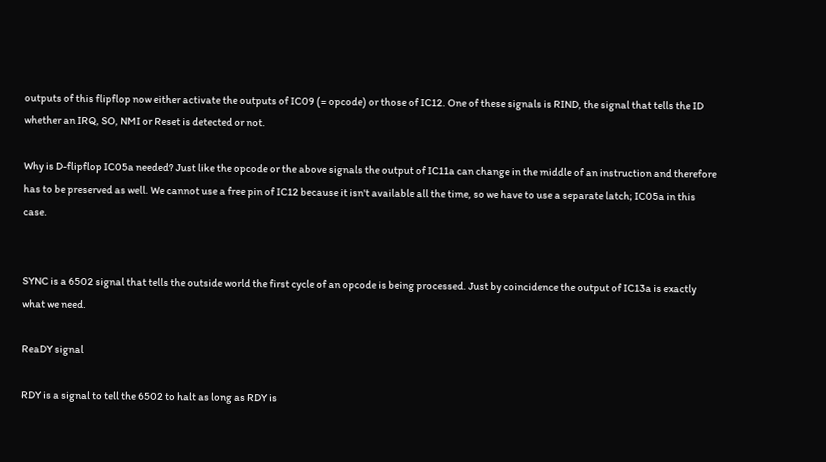outputs of this flipflop now either activate the outputs of IC09 (= opcode) or those of IC12. One of these signals is RIND, the signal that tells the ID whether an IRQ, SO, NMI or Reset is detected or not.

Why is D-flipflop IC05a needed? Just like the opcode or the above signals the output of IC11a can change in the middle of an instruction and therefore has to be preserved as well. We cannot use a free pin of IC12 because it isn't available all the time, so we have to use a separate latch; IC05a in this case.


SYNC is a 6502 signal that tells the outside world the first cycle of an opcode is being processed. Just by coincidence the output of IC13a is exactly what we need.

ReaDY signal

RDY is a signal to tell the 6502 to halt as long as RDY is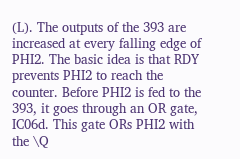(L). The outputs of the 393 are increased at every falling edge of PHI2. The basic idea is that RDY prevents PHI2 to reach the counter. Before PHI2 is fed to the 393, it goes through an OR gate, IC06d. This gate ORs PHI2 with the \Q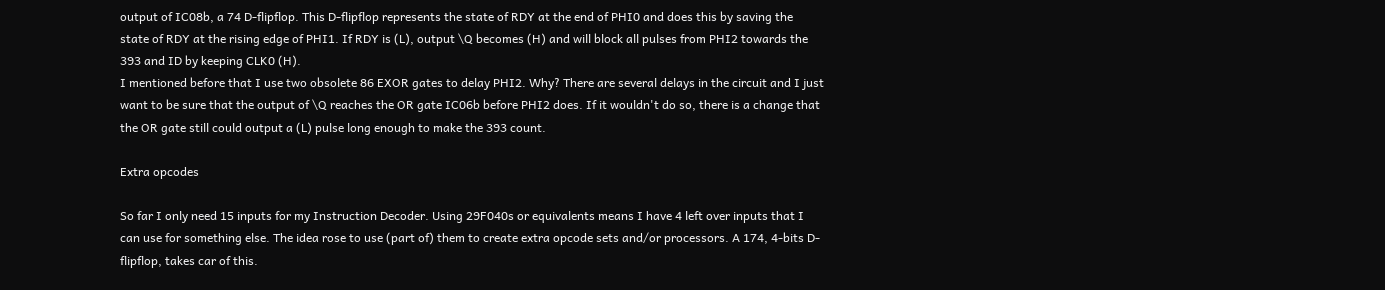output of IC08b, a 74 D-flipflop. This D-flipflop represents the state of RDY at the end of PHI0 and does this by saving the state of RDY at the rising edge of PHI1. If RDY is (L), output \Q becomes (H) and will block all pulses from PHI2 towards the 393 and ID by keeping CLK0 (H).
I mentioned before that I use two obsolete 86 EXOR gates to delay PHI2. Why? There are several delays in the circuit and I just want to be sure that the output of \Q reaches the OR gate IC06b before PHI2 does. If it wouldn't do so, there is a change that the OR gate still could output a (L) pulse long enough to make the 393 count.

Extra opcodes

So far I only need 15 inputs for my Instruction Decoder. Using 29F040s or equivalents means I have 4 left over inputs that I can use for something else. The idea rose to use (part of) them to create extra opcode sets and/or processors. A 174, 4-bits D-flipflop, takes car of this.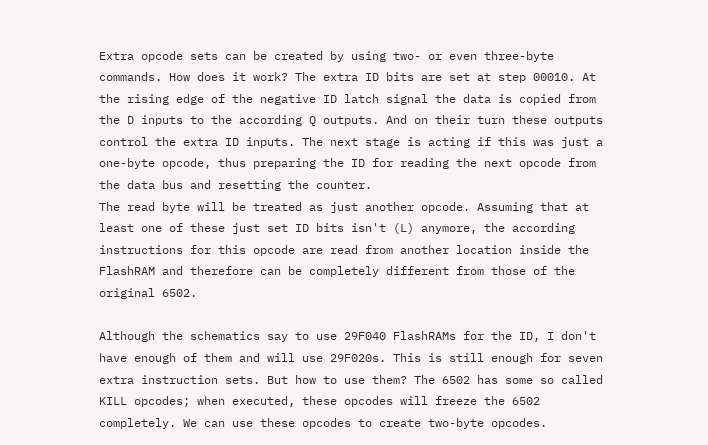Extra opcode sets can be created by using two- or even three-byte commands. How does it work? The extra ID bits are set at step 00010. At the rising edge of the negative ID latch signal the data is copied from the D inputs to the according Q outputs. And on their turn these outputs control the extra ID inputs. The next stage is acting if this was just a one-byte opcode, thus preparing the ID for reading the next opcode from the data bus and resetting the counter.
The read byte will be treated as just another opcode. Assuming that at least one of these just set ID bits isn't (L) anymore, the according instructions for this opcode are read from another location inside the FlashRAM and therefore can be completely different from those of the original 6502.

Although the schematics say to use 29F040 FlashRAMs for the ID, I don't have enough of them and will use 29F020s. This is still enough for seven extra instruction sets. But how to use them? The 6502 has some so called KILL opcodes; when executed, these opcodes will freeze the 6502 completely. We can use these opcodes to create two-byte opcodes.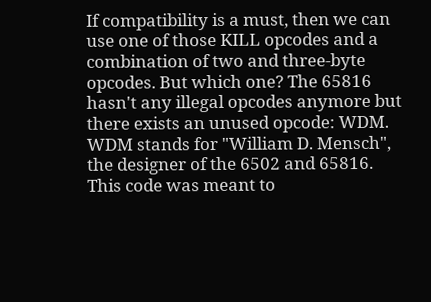If compatibility is a must, then we can use one of those KILL opcodes and a combination of two and three-byte opcodes. But which one? The 65816 hasn't any illegal opcodes anymore but there exists an unused opcode: WDM. WDM stands for "William D. Mensch", the designer of the 6502 and 65816. This code was meant to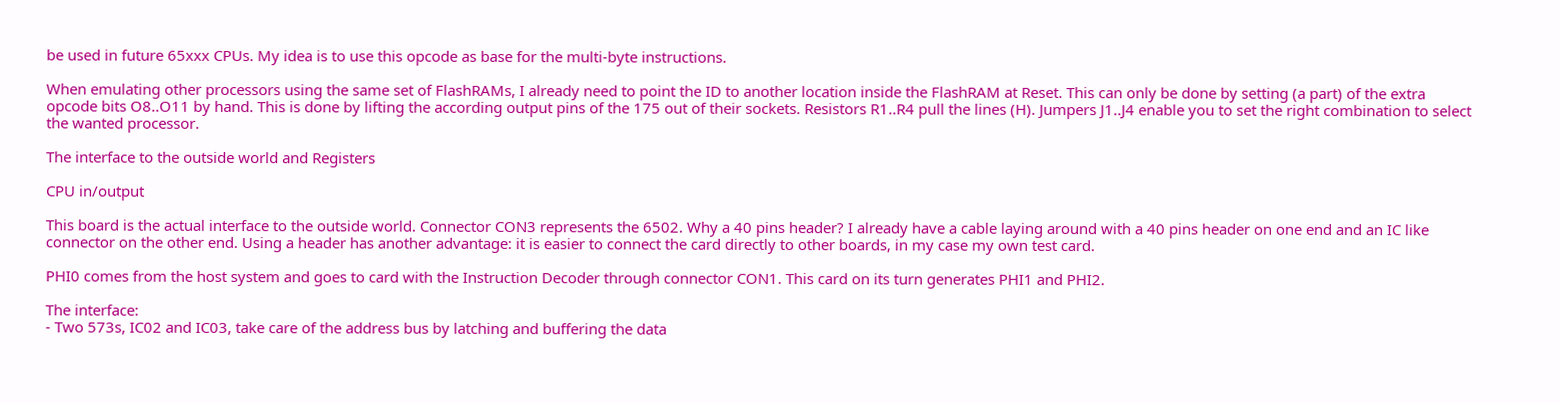be used in future 65xxx CPUs. My idea is to use this opcode as base for the multi-byte instructions.

When emulating other processors using the same set of FlashRAMs, I already need to point the ID to another location inside the FlashRAM at Reset. This can only be done by setting (a part) of the extra opcode bits O8..O11 by hand. This is done by lifting the according output pins of the 175 out of their sockets. Resistors R1..R4 pull the lines (H). Jumpers J1..J4 enable you to set the right combination to select the wanted processor.

The interface to the outside world and Registers

CPU in/output

This board is the actual interface to the outside world. Connector CON3 represents the 6502. Why a 40 pins header? I already have a cable laying around with a 40 pins header on one end and an IC like connector on the other end. Using a header has another advantage: it is easier to connect the card directly to other boards, in my case my own test card.

PHI0 comes from the host system and goes to card with the Instruction Decoder through connector CON1. This card on its turn generates PHI1 and PHI2.

The interface:
- Two 573s, IC02 and IC03, take care of the address bus by latching and buffering the data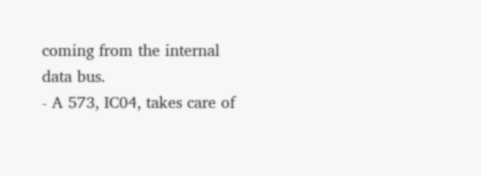coming from the internal data bus.
- A 573, IC04, takes care of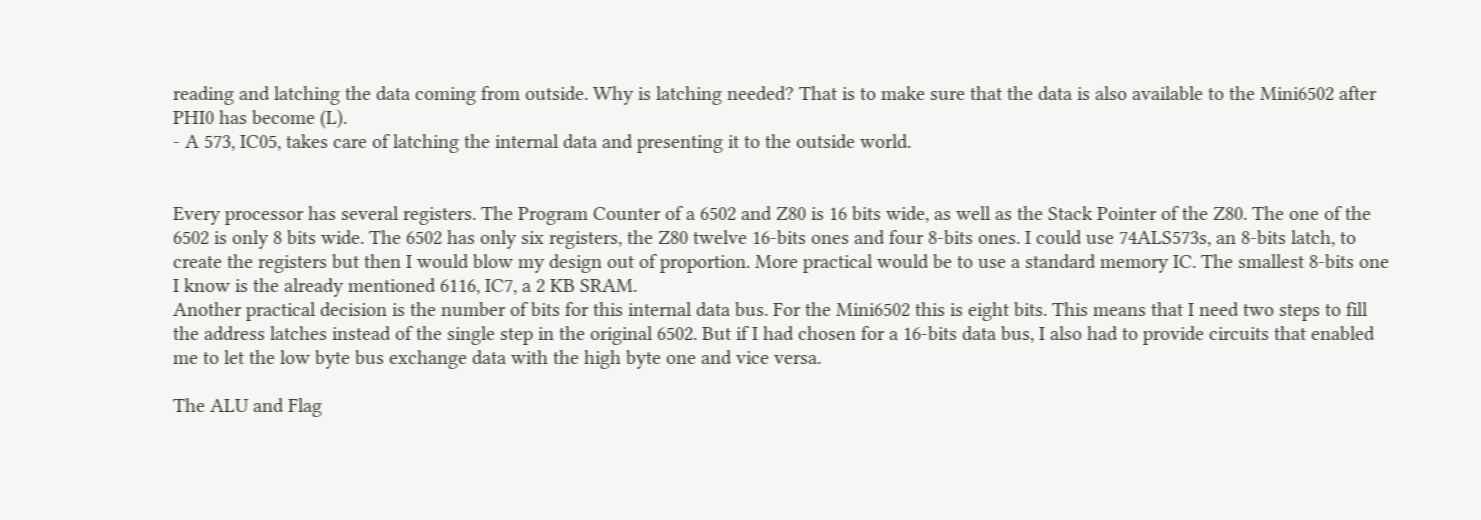reading and latching the data coming from outside. Why is latching needed? That is to make sure that the data is also available to the Mini6502 after PHI0 has become (L).
- A 573, IC05, takes care of latching the internal data and presenting it to the outside world.


Every processor has several registers. The Program Counter of a 6502 and Z80 is 16 bits wide, as well as the Stack Pointer of the Z80. The one of the 6502 is only 8 bits wide. The 6502 has only six registers, the Z80 twelve 16-bits ones and four 8-bits ones. I could use 74ALS573s, an 8-bits latch, to create the registers but then I would blow my design out of proportion. More practical would be to use a standard memory IC. The smallest 8-bits one I know is the already mentioned 6116, IC7, a 2 KB SRAM.
Another practical decision is the number of bits for this internal data bus. For the Mini6502 this is eight bits. This means that I need two steps to fill the address latches instead of the single step in the original 6502. But if I had chosen for a 16-bits data bus, I also had to provide circuits that enabled me to let the low byte bus exchange data with the high byte one and vice versa.

The ALU and Flag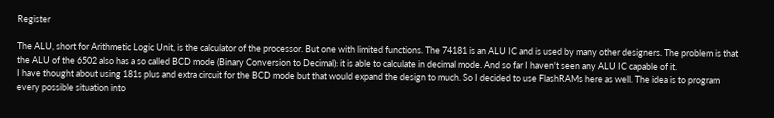Register

The ALU, short for Arithmetic Logic Unit, is the calculator of the processor. But one with limited functions. The 74181 is an ALU IC and is used by many other designers. The problem is that the ALU of the 6502 also has a so called BCD mode (Binary Conversion to Decimal): it is able to calculate in decimal mode. And so far I haven't seen any ALU IC capable of it.
I have thought about using 181s plus and extra circuit for the BCD mode but that would expand the design to much. So I decided to use FlashRAMs here as well. The idea is to program every possible situation into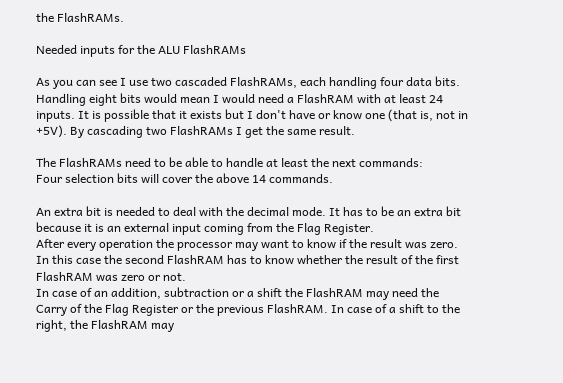the FlashRAMs.

Needed inputs for the ALU FlashRAMs

As you can see I use two cascaded FlashRAMs, each handling four data bits. Handling eight bits would mean I would need a FlashRAM with at least 24 inputs. It is possible that it exists but I don't have or know one (that is, not in +5V). By cascading two FlashRAMs I get the same result.

The FlashRAMs need to be able to handle at least the next commands:
Four selection bits will cover the above 14 commands.

An extra bit is needed to deal with the decimal mode. It has to be an extra bit because it is an external input coming from the Flag Register.
After every operation the processor may want to know if the result was zero. In this case the second FlashRAM has to know whether the result of the first FlashRAM was zero or not.
In case of an addition, subtraction or a shift the FlashRAM may need the Carry of the Flag Register or the previous FlashRAM. In case of a shift to the right, the FlashRAM may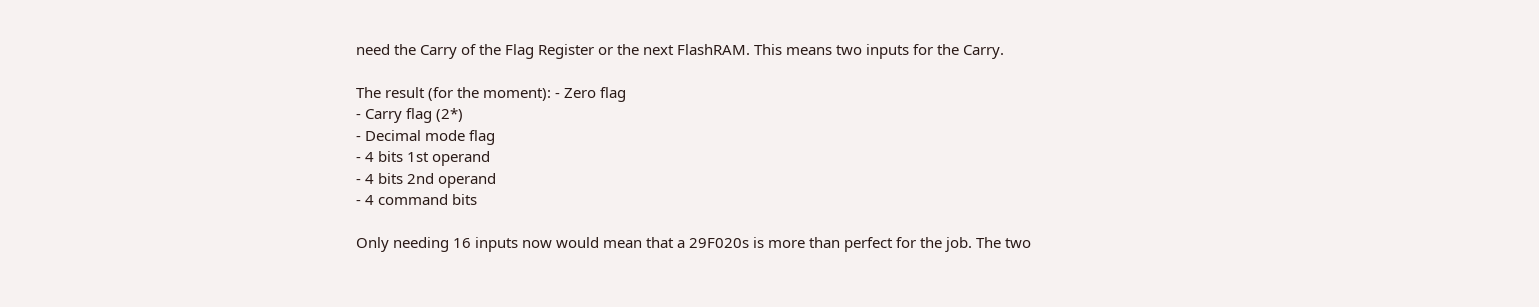need the Carry of the Flag Register or the next FlashRAM. This means two inputs for the Carry.

The result (for the moment): - Zero flag
- Carry flag (2*)
- Decimal mode flag
- 4 bits 1st operand
- 4 bits 2nd operand
- 4 command bits

Only needing 16 inputs now would mean that a 29F020s is more than perfect for the job. The two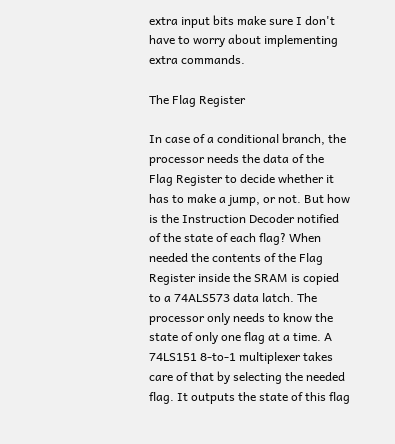extra input bits make sure I don't have to worry about implementing extra commands.

The Flag Register

In case of a conditional branch, the processor needs the data of the Flag Register to decide whether it has to make a jump, or not. But how is the Instruction Decoder notified of the state of each flag? When needed the contents of the Flag Register inside the SRAM is copied to a 74ALS573 data latch. The processor only needs to know the state of only one flag at a time. A 74LS151 8-to-1 multiplexer takes care of that by selecting the needed flag. It outputs the state of this flag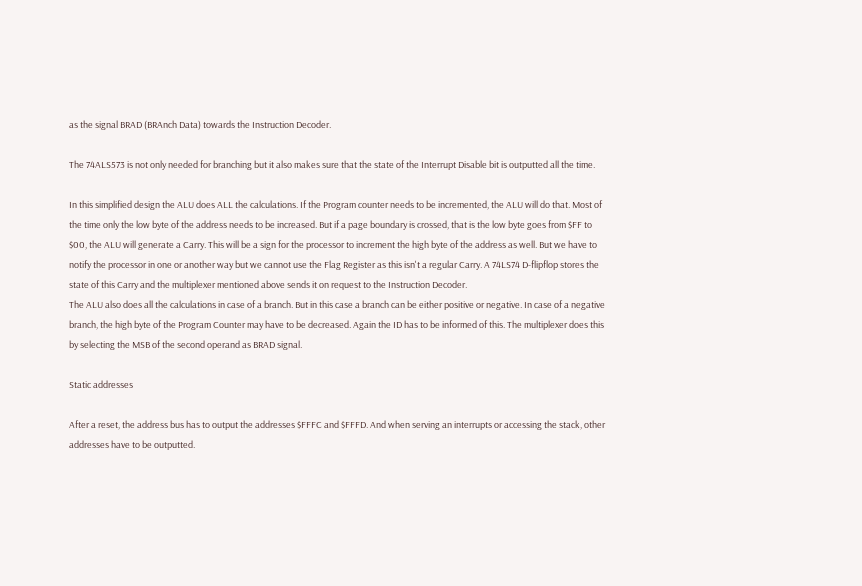as the signal BRAD (BRAnch Data) towards the Instruction Decoder.

The 74ALS573 is not only needed for branching but it also makes sure that the state of the Interrupt Disable bit is outputted all the time.

In this simplified design the ALU does ALL the calculations. If the Program counter needs to be incremented, the ALU will do that. Most of the time only the low byte of the address needs to be increased. But if a page boundary is crossed, that is the low byte goes from $FF to $00, the ALU will generate a Carry. This will be a sign for the processor to increment the high byte of the address as well. But we have to notify the processor in one or another way but we cannot use the Flag Register as this isn't a regular Carry. A 74LS74 D-flipflop stores the state of this Carry and the multiplexer mentioned above sends it on request to the Instruction Decoder.
The ALU also does all the calculations in case of a branch. But in this case a branch can be either positive or negative. In case of a negative branch, the high byte of the Program Counter may have to be decreased. Again the ID has to be informed of this. The multiplexer does this by selecting the MSB of the second operand as BRAD signal.

Static addresses

After a reset, the address bus has to output the addresses $FFFC and $FFFD. And when serving an interrupts or accessing the stack, other addresses have to be outputted.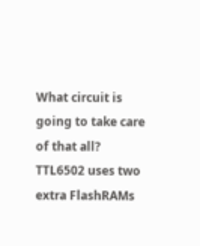What circuit is going to take care of that all? TTL6502 uses two extra FlashRAMs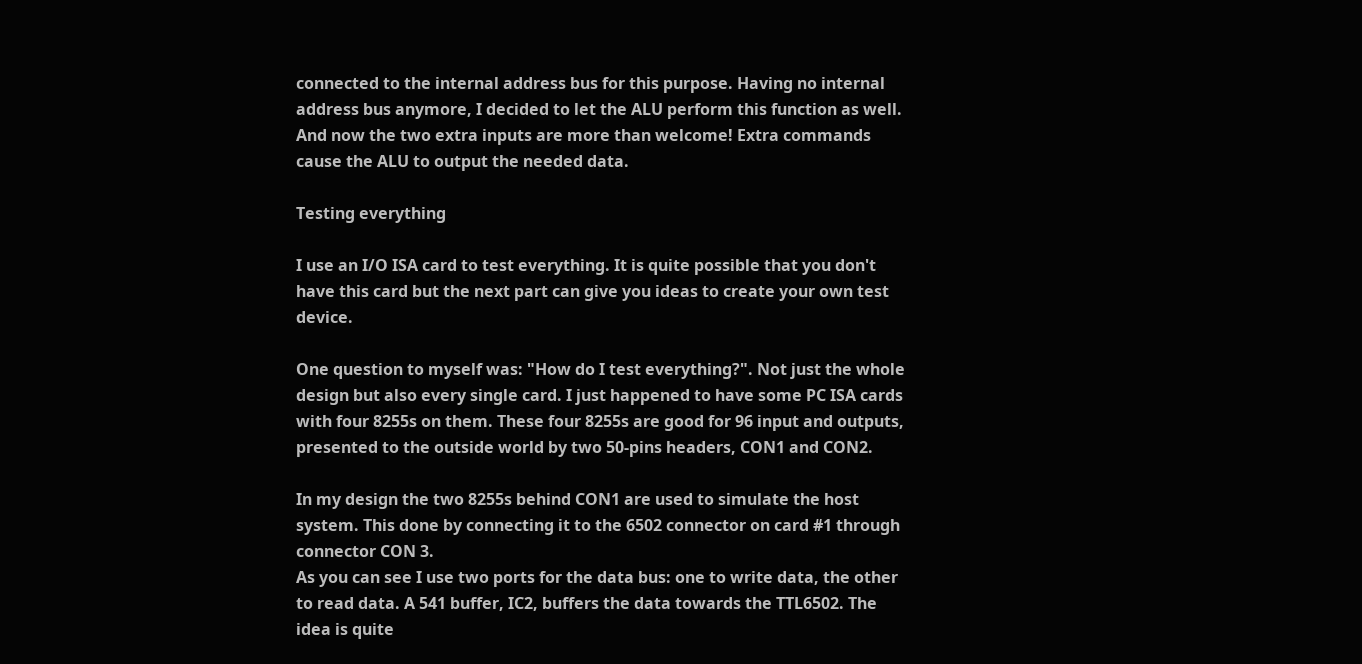connected to the internal address bus for this purpose. Having no internal address bus anymore, I decided to let the ALU perform this function as well. And now the two extra inputs are more than welcome! Extra commands cause the ALU to output the needed data.

Testing everything

I use an I/O ISA card to test everything. It is quite possible that you don't have this card but the next part can give you ideas to create your own test device.

One question to myself was: "How do I test everything?". Not just the whole design but also every single card. I just happened to have some PC ISA cards with four 8255s on them. These four 8255s are good for 96 input and outputs, presented to the outside world by two 50-pins headers, CON1 and CON2.

In my design the two 8255s behind CON1 are used to simulate the host system. This done by connecting it to the 6502 connector on card #1 through connector CON 3.
As you can see I use two ports for the data bus: one to write data, the other to read data. A 541 buffer, IC2, buffers the data towards the TTL6502. The idea is quite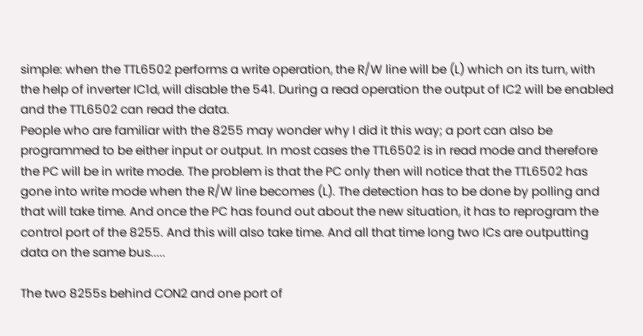simple: when the TTL6502 performs a write operation, the R/W line will be (L) which on its turn, with the help of inverter IC1d, will disable the 541. During a read operation the output of IC2 will be enabled and the TTL6502 can read the data.
People who are familiar with the 8255 may wonder why I did it this way; a port can also be programmed to be either input or output. In most cases the TTL6502 is in read mode and therefore the PC will be in write mode. The problem is that the PC only then will notice that the TTL6502 has gone into write mode when the R/W line becomes (L). The detection has to be done by polling and that will take time. And once the PC has found out about the new situation, it has to reprogram the control port of the 8255. And this will also take time. And all that time long two ICs are outputting data on the same bus.....

The two 8255s behind CON2 and one port of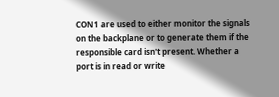CON1 are used to either monitor the signals on the backplane or to generate them if the responsible card isn't present. Whether a port is in read or write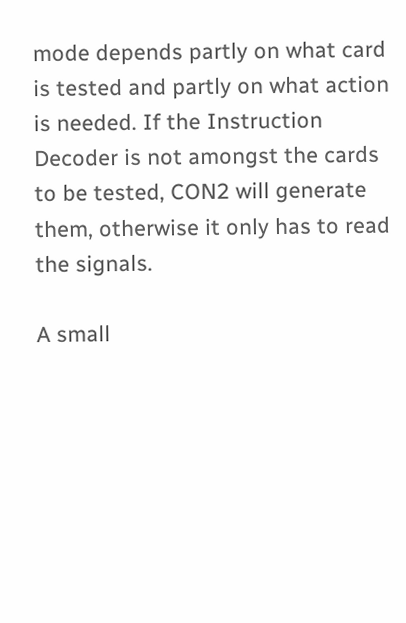mode depends partly on what card is tested and partly on what action is needed. If the Instruction Decoder is not amongst the cards to be tested, CON2 will generate them, otherwise it only has to read the signals.

A small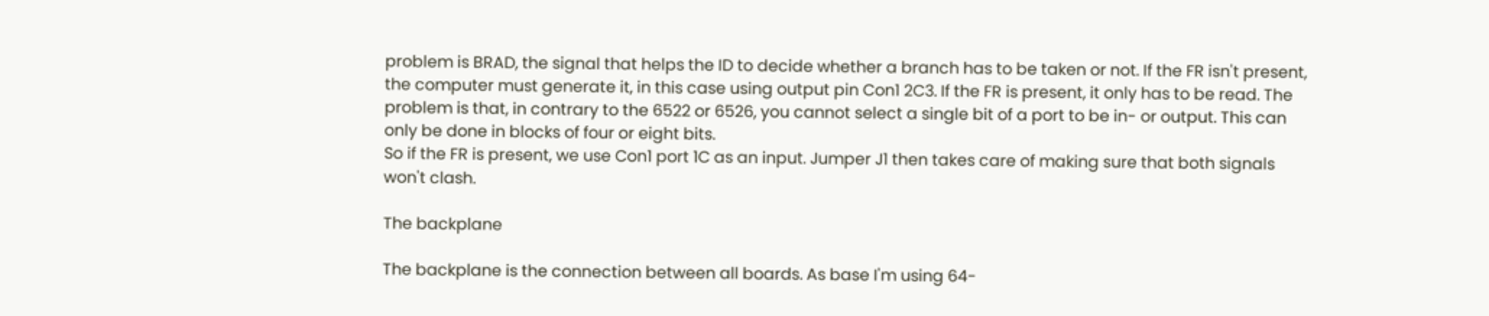problem is BRAD, the signal that helps the ID to decide whether a branch has to be taken or not. If the FR isn't present, the computer must generate it, in this case using output pin Con1 2C3. If the FR is present, it only has to be read. The problem is that, in contrary to the 6522 or 6526, you cannot select a single bit of a port to be in- or output. This can only be done in blocks of four or eight bits.
So if the FR is present, we use Con1 port 1C as an input. Jumper J1 then takes care of making sure that both signals won't clash.

The backplane

The backplane is the connection between all boards. As base I'm using 64-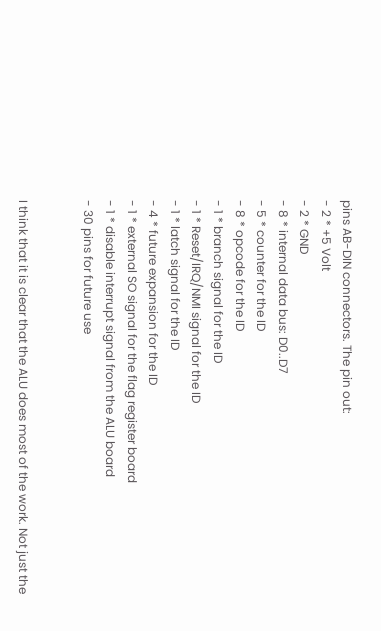pins AB-DIN connectors. The pin out:
- 2 * +5 Volt
- 2 * GND
- 8 * internal data bus: D0..D7
- 5 * counter for the ID
- 8 * opcode for the ID
- 1 * branch signal for the ID
- 1 * Reset/IRQ/NMI signal for the ID
- 1 * latch signal for the ID
- 4 * future expansion for the ID
- 1 * external SO signal for the flag register board
- 1 * disable interrupt signal from the ALU board
- 30 pins for future use


I think that it is clear that the ALU does most of the work. Not just the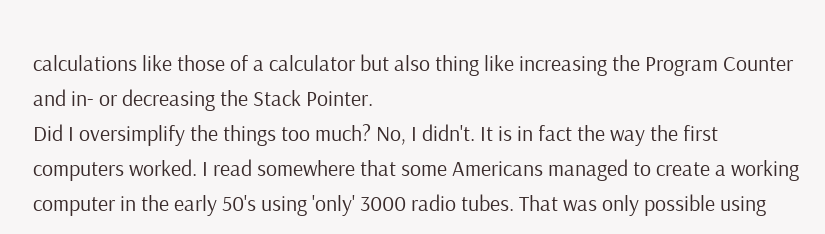calculations like those of a calculator but also thing like increasing the Program Counter and in- or decreasing the Stack Pointer.
Did I oversimplify the things too much? No, I didn't. It is in fact the way the first computers worked. I read somewhere that some Americans managed to create a working computer in the early 50's using 'only' 3000 radio tubes. That was only possible using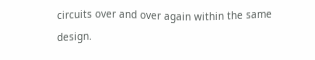circuits over and over again within the same design.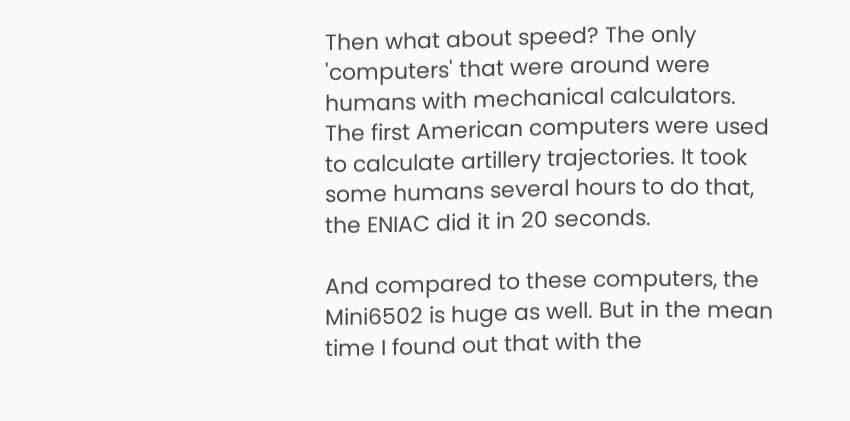Then what about speed? The only 'computers' that were around were humans with mechanical calculators. The first American computers were used to calculate artillery trajectories. It took some humans several hours to do that, the ENIAC did it in 20 seconds.

And compared to these computers, the Mini6502 is huge as well. But in the mean time I found out that with the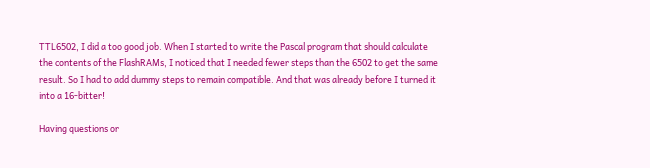TTL6502, I did a too good job. When I started to write the Pascal program that should calculate the contents of the FlashRAMs, I noticed that I needed fewer steps than the 6502 to get the same result. So I had to add dummy steps to remain compatible. And that was already before I turned it into a 16-bitter!

Having questions or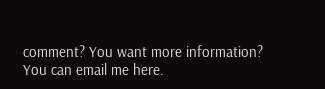comment? You want more information?
You can email me here.